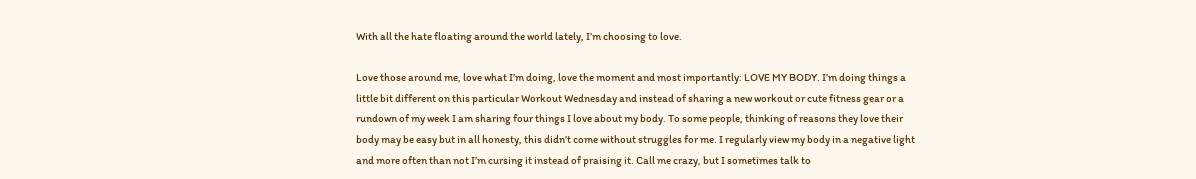With all the hate floating around the world lately, I’m choosing to love.

Love those around me, love what I’m doing, love the moment and most importantly: LOVE MY BODY. I’m doing things a little bit different on this particular Workout Wednesday and instead of sharing a new workout or cute fitness gear or a rundown of my week I am sharing four things I love about my body. To some people, thinking of reasons they love their body may be easy but in all honesty, this didn’t come without struggles for me. I regularly view my body in a negative light and more often than not I’m cursing it instead of praising it. Call me crazy, but I sometimes talk to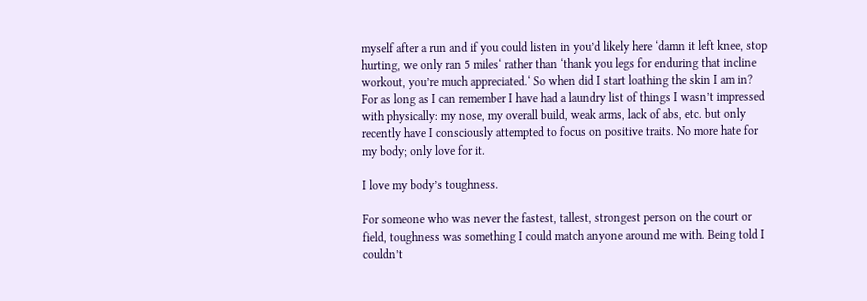myself after a run and if you could listen in you’d likely here ‘damn it left knee, stop hurting, we only ran 5 miles‘ rather than ‘thank you legs for enduring that incline workout, you’re much appreciated.‘ So when did I start loathing the skin I am in? For as long as I can remember I have had a laundry list of things I wasn’t impressed with physically: my nose, my overall build, weak arms, lack of abs, etc. but only recently have I consciously attempted to focus on positive traits. No more hate for my body; only love for it.

I love my body’s toughness.

For someone who was never the fastest, tallest, strongest person on the court or field, toughness was something I could match anyone around me with. Being told I couldn’t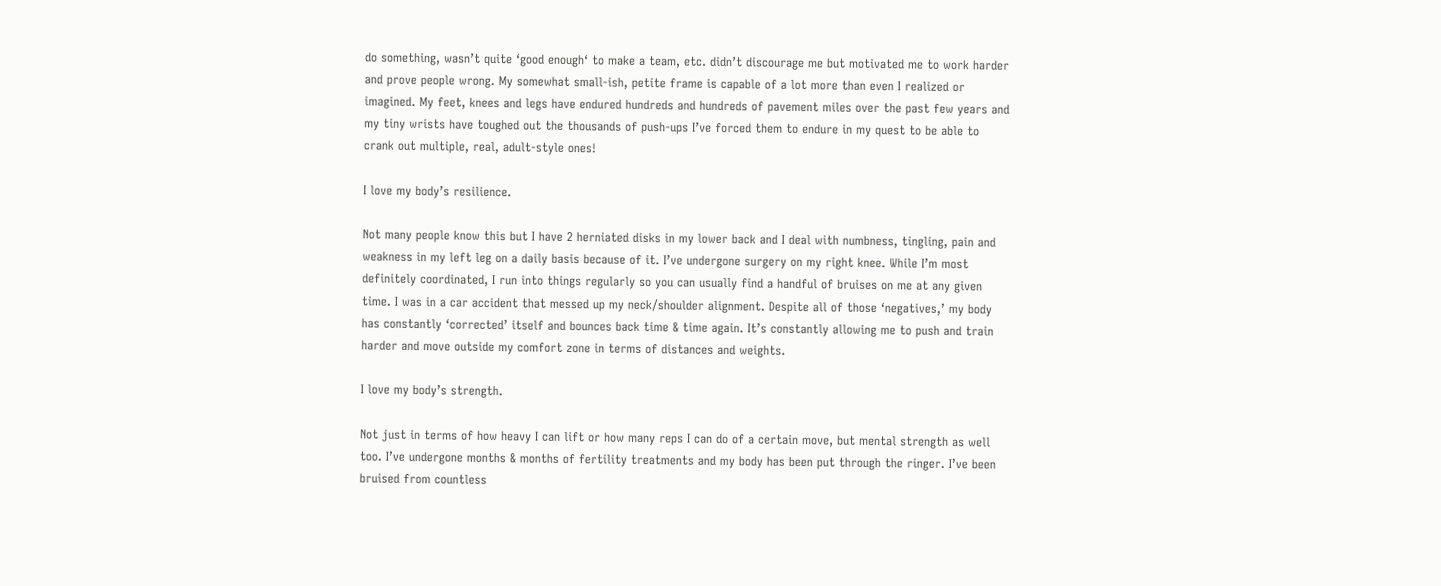do something, wasn’t quite ‘good enough‘ to make a team, etc. didn’t discourage me but motivated me to work harder and prove people wrong. My somewhat small-ish, petite frame is capable of a lot more than even I realized or imagined. My feet, knees and legs have endured hundreds and hundreds of pavement miles over the past few years and my tiny wrists have toughed out the thousands of push-ups I’ve forced them to endure in my quest to be able to crank out multiple, real, adult-style ones!

I love my body’s resilience.

Not many people know this but I have 2 herniated disks in my lower back and I deal with numbness, tingling, pain and weakness in my left leg on a daily basis because of it. I’ve undergone surgery on my right knee. While I’m most definitely coordinated, I run into things regularly so you can usually find a handful of bruises on me at any given time. I was in a car accident that messed up my neck/shoulder alignment. Despite all of those ‘negatives,’ my body has constantly ‘corrected’ itself and bounces back time & time again. It’s constantly allowing me to push and train harder and move outside my comfort zone in terms of distances and weights.

I love my body’s strength.

Not just in terms of how heavy I can lift or how many reps I can do of a certain move, but mental strength as well too. I’ve undergone months & months of fertility treatments and my body has been put through the ringer. I’ve been bruised from countless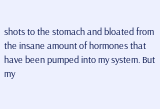shots to the stomach and bloated from the insane amount of hormones that have been pumped into my system. But my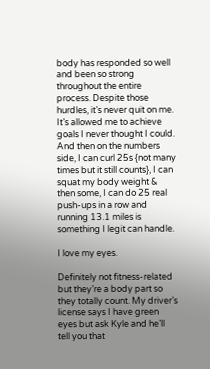body has responded so well and been so strong throughout the entire process. Despite those hurdles, it’s never quit on me. It’s allowed me to achieve goals I never thought I could. And then on the numbers side, I can curl 25s {not many times but it still counts}, I can squat my body weight & then some, I can do 25 real push-ups in a row and running 13.1 miles is something I legit can handle.

I love my eyes.

Definitely not fitness-related but they’re a body part so they totally count. My driver’s license says I have green eyes but ask Kyle and he’ll tell you that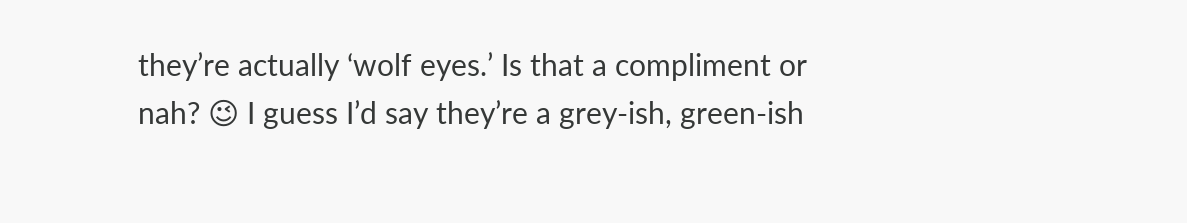they’re actually ‘wolf eyes.’ Is that a compliment or nah? 😉 I guess I’d say they’re a grey-ish, green-ish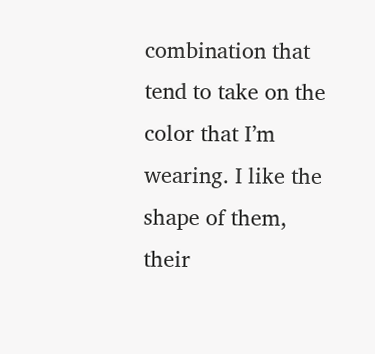combination that tend to take on the color that I’m wearing. I like the shape of them, their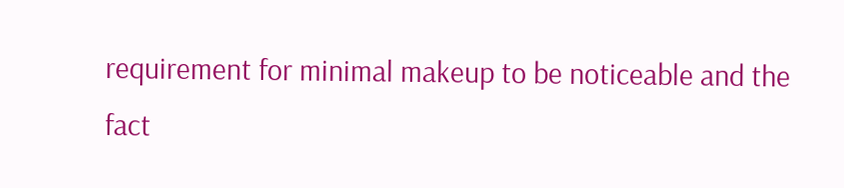requirement for minimal makeup to be noticeable and the fact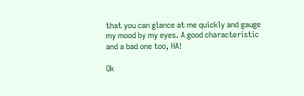that you can glance at me quickly and gauge my mood by my eyes. A good characteristic and a bad one too, HA!

Ok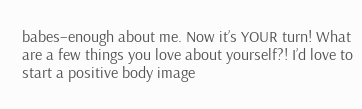babes–enough about me. Now it’s YOUR turn! What are a few things you love about yourself?! I’d love to start a positive body image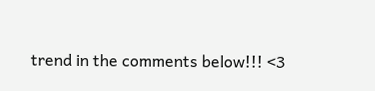trend in the comments below!!! <3